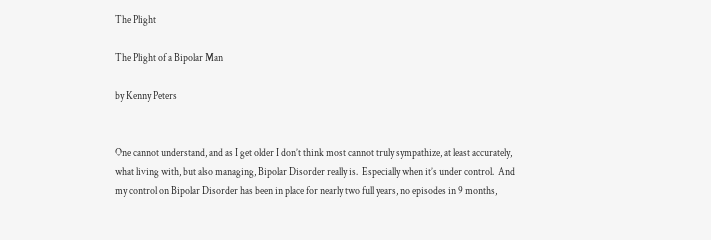The Plight

The Plight of a Bipolar Man

by Kenny Peters


One cannot understand, and as I get older I don’t think most cannot truly sympathize, at least accurately, what living with, but also managing, Bipolar Disorder really is.  Especially when it’s under control.  And my control on Bipolar Disorder has been in place for nearly two full years, no episodes in 9 months,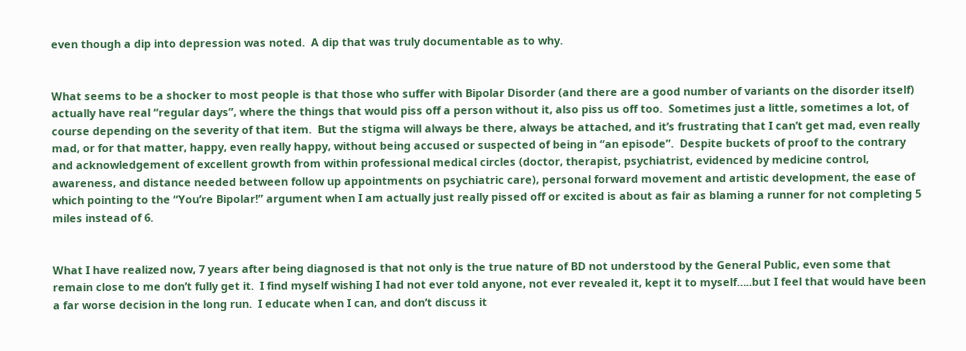even though a dip into depression was noted.  A dip that was truly documentable as to why.


What seems to be a shocker to most people is that those who suffer with Bipolar Disorder (and there are a good number of variants on the disorder itself) actually have real “regular days”, where the things that would piss off a person without it, also piss us off too.  Sometimes just a little, sometimes a lot, of course depending on the severity of that item.  But the stigma will always be there, always be attached, and it’s frustrating that I can’t get mad, even really mad, or for that matter, happy, even really happy, without being accused or suspected of being in “an episode”.  Despite buckets of proof to the contrary and acknowledgement of excellent growth from within professional medical circles (doctor, therapist, psychiatrist, evidenced by medicine control, awareness, and distance needed between follow up appointments on psychiatric care), personal forward movement and artistic development, the ease of which pointing to the “You’re Bipolar!” argument when I am actually just really pissed off or excited is about as fair as blaming a runner for not completing 5 miles instead of 6.


What I have realized now, 7 years after being diagnosed is that not only is the true nature of BD not understood by the General Public, even some that remain close to me don’t fully get it.  I find myself wishing I had not ever told anyone, not ever revealed it, kept it to myself…..but I feel that would have been a far worse decision in the long run.  I educate when I can, and don’t discuss it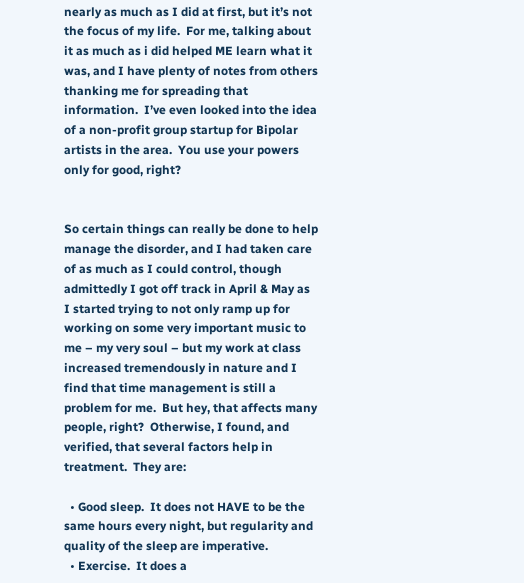nearly as much as I did at first, but it’s not the focus of my life.  For me, talking about it as much as i did helped ME learn what it was, and I have plenty of notes from others thanking me for spreading that information.  I’ve even looked into the idea of a non-profit group startup for Bipolar artists in the area.  You use your powers only for good, right?


So certain things can really be done to help manage the disorder, and I had taken care of as much as I could control, though admittedly I got off track in April & May as I started trying to not only ramp up for working on some very important music to me – my very soul – but my work at class increased tremendously in nature and I find that time management is still a problem for me.  But hey, that affects many people, right?  Otherwise, I found, and verified, that several factors help in treatment.  They are:

  • Good sleep.  It does not HAVE to be the same hours every night, but regularity and quality of the sleep are imperative.
  • Exercise.  It does a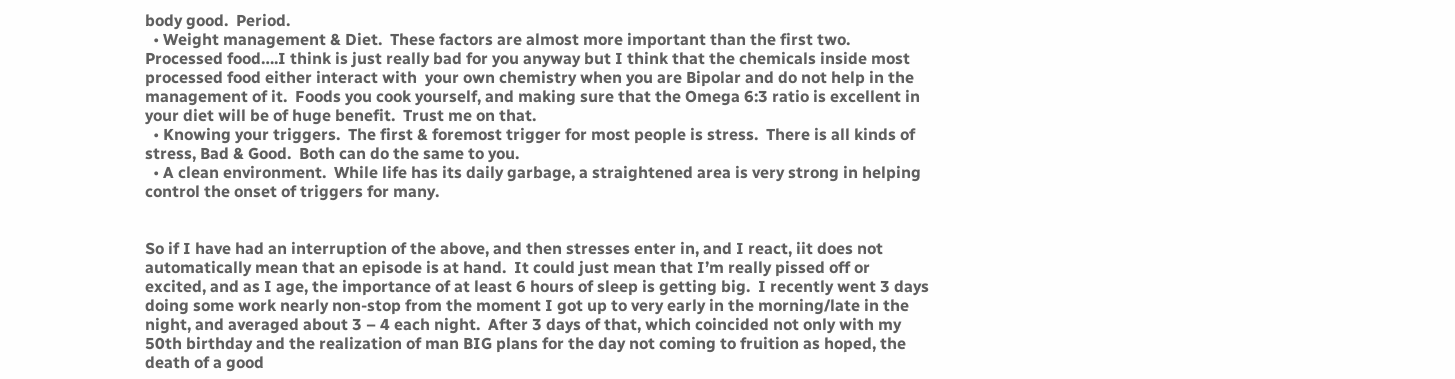body good.  Period.
  • Weight management & Diet.  These factors are almost more important than the first two.  Processed food….I think is just really bad for you anyway but I think that the chemicals inside most processed food either interact with  your own chemistry when you are Bipolar and do not help in the management of it.  Foods you cook yourself, and making sure that the Omega 6:3 ratio is excellent in your diet will be of huge benefit.  Trust me on that.
  • Knowing your triggers.  The first & foremost trigger for most people is stress.  There is all kinds of stress, Bad & Good.  Both can do the same to you.
  • A clean environment.  While life has its daily garbage, a straightened area is very strong in helping control the onset of triggers for many.


So if I have had an interruption of the above, and then stresses enter in, and I react, iit does not automatically mean that an episode is at hand.  It could just mean that I’m really pissed off or excited, and as I age, the importance of at least 6 hours of sleep is getting big.  I recently went 3 days doing some work nearly non-stop from the moment I got up to very early in the morning/late in the night, and averaged about 3 – 4 each night.  After 3 days of that, which coincided not only with my 50th birthday and the realization of man BIG plans for the day not coming to fruition as hoped, the death of a good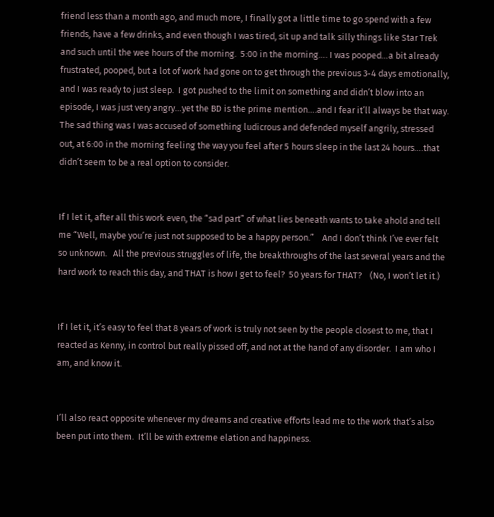friend less than a month ago, and much more, I finally got a little time to go spend with a few friends, have a few drinks, and even though I was tired, sit up and talk silly things like Star Trek and such until the wee hours of the morning.  5:00 in the morning…. I was pooped…a bit already frustrated, pooped, but a lot of work had gone on to get through the previous 3-4 days emotionally, and I was ready to just sleep.  I got pushed to the limit on something and didn’t blow into an episode, I was just very angry…yet the BD is the prime mention….and I fear it’ll always be that way.  The sad thing was I was accused of something ludicrous and defended myself angrily, stressed out, at 6:00 in the morning feeling the way you feel after 5 hours sleep in the last 24 hours….that didn’t seem to be a real option to consider.


If I let it, after all this work even, the “sad part” of what lies beneath wants to take ahold and tell me “Well, maybe you’re just not supposed to be a happy person.”    And I don’t think I’ve ever felt so unknown.   All the previous struggles of life, the breakthroughs of the last several years and the hard work to reach this day, and THAT is how I get to feel?  50 years for THAT?    (No, I won’t let it.)


If I let it, it’s easy to feel that 8 years of work is truly not seen by the people closest to me, that I reacted as Kenny, in control but really pissed off, and not at the hand of any disorder.  I am who I am, and know it.


I’ll also react opposite whenever my dreams and creative efforts lead me to the work that’s also been put into them.  It’ll be with extreme elation and happiness.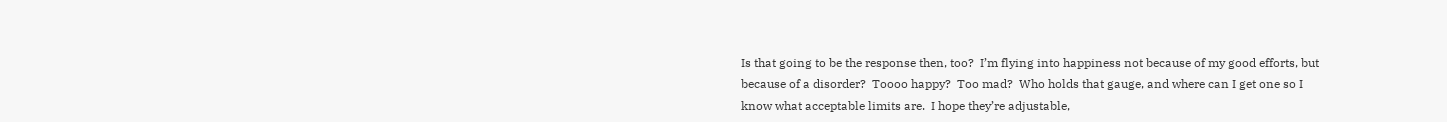Is that going to be the response then, too?  I’m flying into happiness not because of my good efforts, but because of a disorder?  Toooo happy?  Too mad?  Who holds that gauge, and where can I get one so I know what acceptable limits are.  I hope they’re adjustable,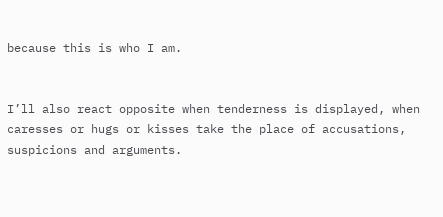because this is who I am.


I’ll also react opposite when tenderness is displayed, when caresses or hugs or kisses take the place of accusations, suspicions and arguments.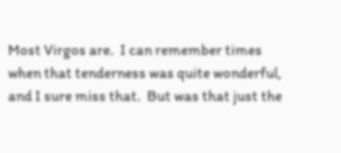Most Virgos are.  I can remember times when that tenderness was quite wonderful, and I sure miss that.  But was that just the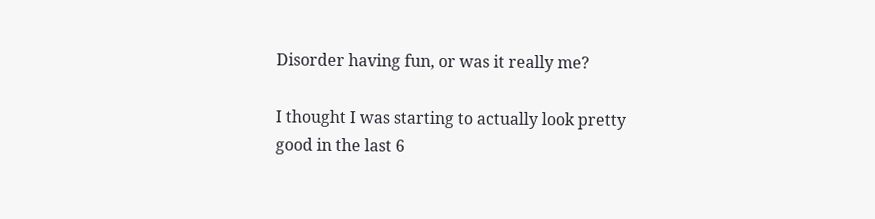Disorder having fun, or was it really me?

I thought I was starting to actually look pretty good in the last 6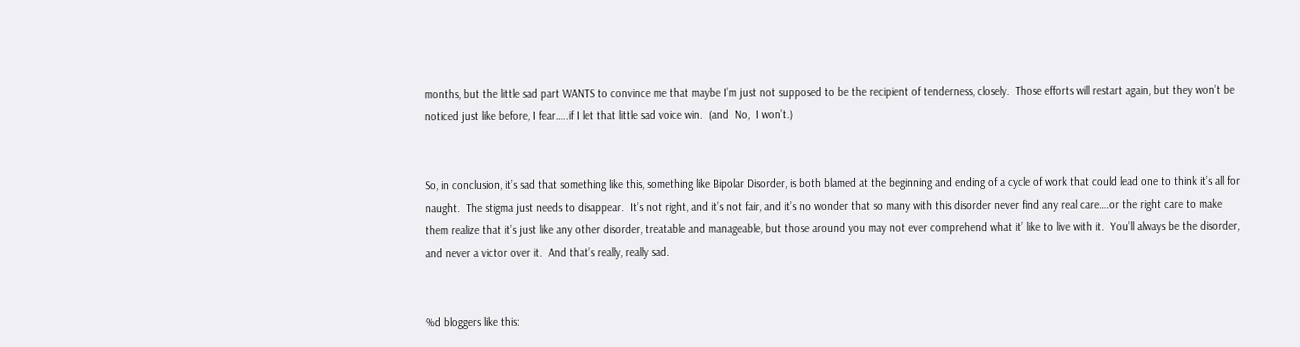months, but the little sad part WANTS to convince me that maybe I’m just not supposed to be the recipient of tenderness, closely.  Those efforts will restart again, but they won’t be noticed just like before, I fear…..if I let that little sad voice win.  (and  No,  I won’t.)


So, in conclusion, it’s sad that something like this, something like Bipolar Disorder, is both blamed at the beginning and ending of a cycle of work that could lead one to think it’s all for naught.  The stigma just needs to disappear.  It’s not right, and it’s not fair, and it’s no wonder that so many with this disorder never find any real care….or the right care to make them realize that it’s just like any other disorder, treatable and manageable, but those around you may not ever comprehend what it’ like to live with it.  You’ll always be the disorder, and never a victor over it.  And that’s really, really sad.


%d bloggers like this: